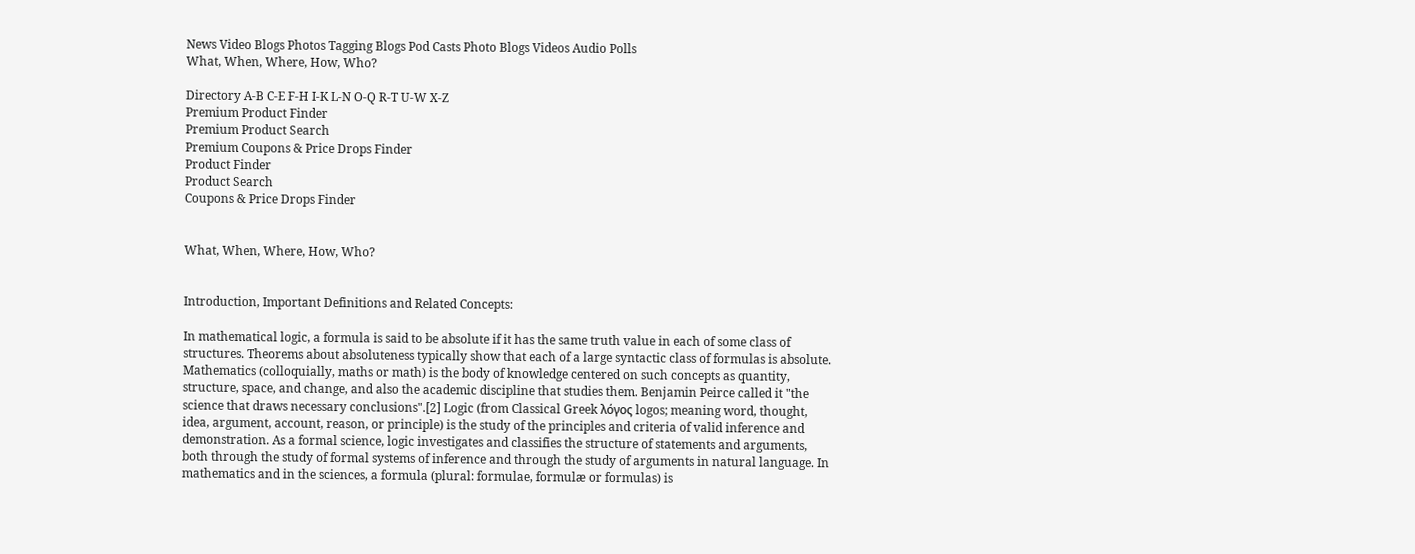News Video Blogs Photos Tagging Blogs Pod Casts Photo Blogs Videos Audio Polls
What, When, Where, How, Who?

Directory A-B C-E F-H I-K L-N O-Q R-T U-W X-Z
Premium Product Finder
Premium Product Search
Premium Coupons & Price Drops Finder
Product Finder
Product Search
Coupons & Price Drops Finder


What, When, Where, How, Who?


Introduction, Important Definitions and Related Concepts:

In mathematical logic, a formula is said to be absolute if it has the same truth value in each of some class of structures. Theorems about absoluteness typically show that each of a large syntactic class of formulas is absolute. Mathematics (colloquially, maths or math) is the body of knowledge centered on such concepts as quantity, structure, space, and change, and also the academic discipline that studies them. Benjamin Peirce called it "the science that draws necessary conclusions".[2] Logic (from Classical Greek λόγος logos; meaning word, thought, idea, argument, account, reason, or principle) is the study of the principles and criteria of valid inference and demonstration. As a formal science, logic investigates and classifies the structure of statements and arguments, both through the study of formal systems of inference and through the study of arguments in natural language. In mathematics and in the sciences, a formula (plural: formulae, formulæ or formulas) is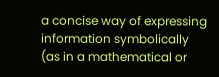a concise way of expressing information symbolically (as in a mathematical or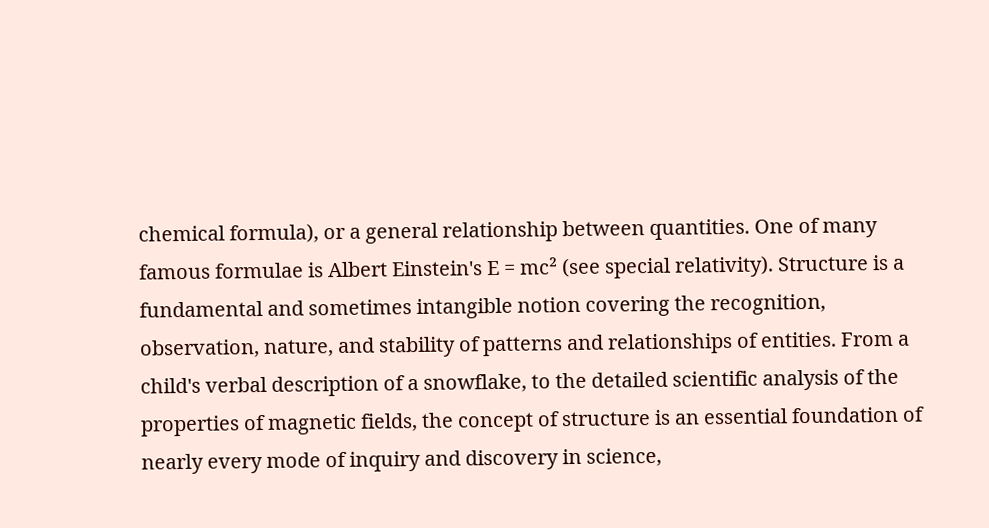chemical formula), or a general relationship between quantities. One of many famous formulae is Albert Einstein's E = mc² (see special relativity). Structure is a fundamental and sometimes intangible notion covering the recognition, observation, nature, and stability of patterns and relationships of entities. From a child's verbal description of a snowflake, to the detailed scientific analysis of the properties of magnetic fields, the concept of structure is an essential foundation of nearly every mode of inquiry and discovery in science,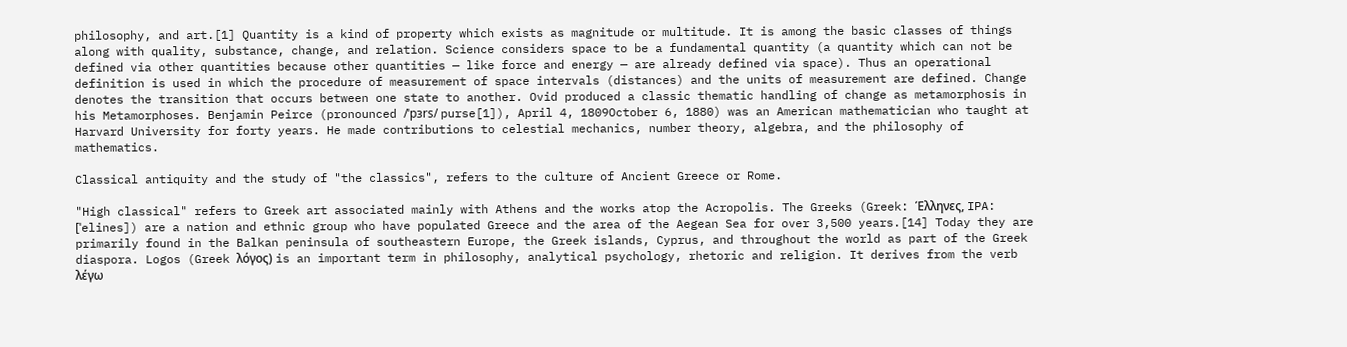philosophy, and art.[1] Quantity is a kind of property which exists as magnitude or multitude. It is among the basic classes of things along with quality, substance, change, and relation. Science considers space to be a fundamental quantity (a quantity which can not be defined via other quantities because other quantities — like force and energy — are already defined via space). Thus an operational definition is used in which the procedure of measurement of space intervals (distances) and the units of measurement are defined. Change denotes the transition that occurs between one state to another. Ovid produced a classic thematic handling of change as metamorphosis in his Metamorphoses. Benjamin Peirce (pronounced /ˈpɜrs/ purse[1]), April 4, 1809October 6, 1880) was an American mathematician who taught at Harvard University for forty years. He made contributions to celestial mechanics, number theory, algebra, and the philosophy of mathematics.

Classical antiquity and the study of "the classics", refers to the culture of Ancient Greece or Rome.

"High classical" refers to Greek art associated mainly with Athens and the works atop the Acropolis. The Greeks (Greek: Έλληνες, IPA: [ˈelines]) are a nation and ethnic group who have populated Greece and the area of the Aegean Sea for over 3,500 years.[14] Today they are primarily found in the Balkan peninsula of southeastern Europe, the Greek islands, Cyprus, and throughout the world as part of the Greek diaspora. Logos (Greek λόγος) is an important term in philosophy, analytical psychology, rhetoric and religion. It derives from the verb λέγω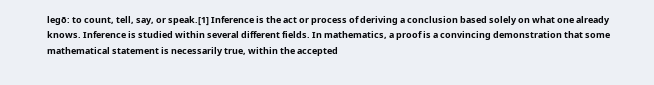legō: to count, tell, say, or speak.[1] Inference is the act or process of deriving a conclusion based solely on what one already knows. Inference is studied within several different fields. In mathematics, a proof is a convincing demonstration that some mathematical statement is necessarily true, within the accepted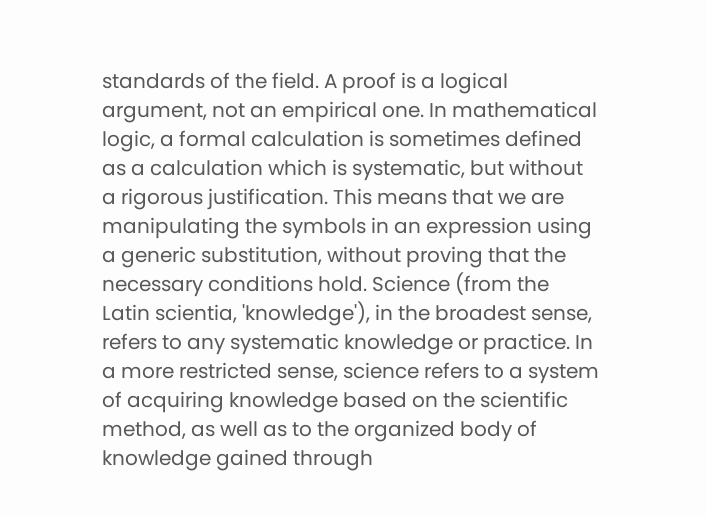standards of the field. A proof is a logical argument, not an empirical one. In mathematical logic, a formal calculation is sometimes defined as a calculation which is systematic, but without a rigorous justification. This means that we are manipulating the symbols in an expression using a generic substitution, without proving that the necessary conditions hold. Science (from the Latin scientia, 'knowledge'), in the broadest sense, refers to any systematic knowledge or practice. In a more restricted sense, science refers to a system of acquiring knowledge based on the scientific method, as well as to the organized body of knowledge gained through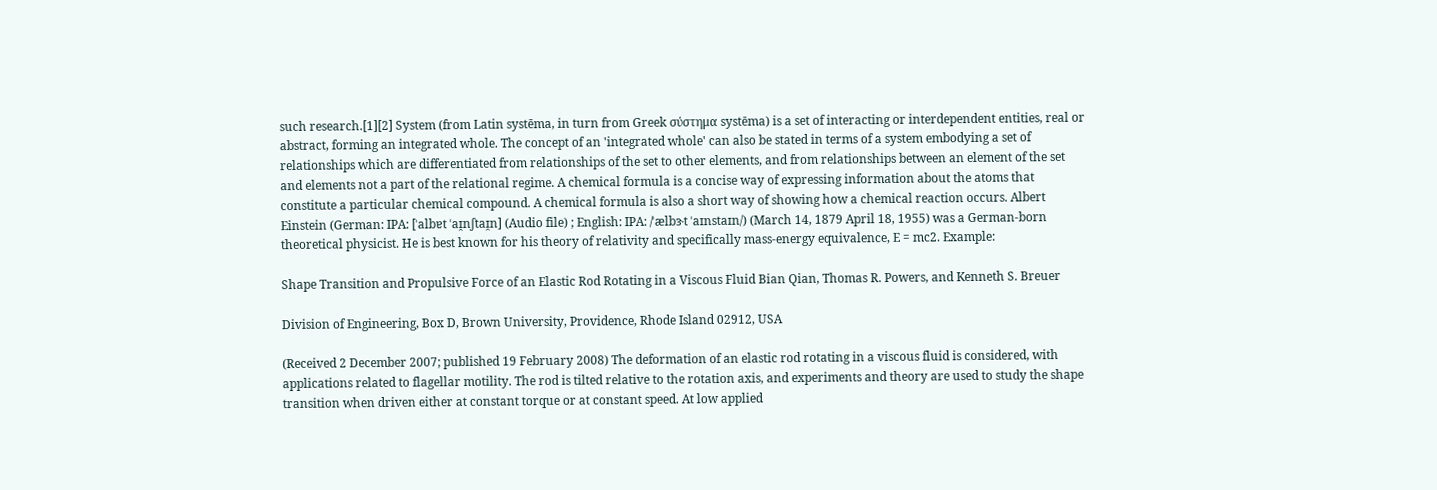such research.[1][2] System (from Latin systēma, in turn from Greek σύστημα systēma) is a set of interacting or interdependent entities, real or abstract, forming an integrated whole. The concept of an 'integrated whole' can also be stated in terms of a system embodying a set of relationships which are differentiated from relationships of the set to other elements, and from relationships between an element of the set and elements not a part of the relational regime. A chemical formula is a concise way of expressing information about the atoms that constitute a particular chemical compound. A chemical formula is also a short way of showing how a chemical reaction occurs. Albert Einstein (German: IPA: [ˈalbɐt ˈaɪ̯nʃtaɪ̯n] (Audio file) ; English: IPA: /ˈælbɝt ˈaɪnstaɪn/) (March 14, 1879 April 18, 1955) was a German-born theoretical physicist. He is best known for his theory of relativity and specifically mass-energy equivalence, E = mc2. Example:

Shape Transition and Propulsive Force of an Elastic Rod Rotating in a Viscous Fluid Bian Qian, Thomas R. Powers, and Kenneth S. Breuer

Division of Engineering, Box D, Brown University, Providence, Rhode Island 02912, USA

(Received 2 December 2007; published 19 February 2008) The deformation of an elastic rod rotating in a viscous fluid is considered, with applications related to flagellar motility. The rod is tilted relative to the rotation axis, and experiments and theory are used to study the shape transition when driven either at constant torque or at constant speed. At low applied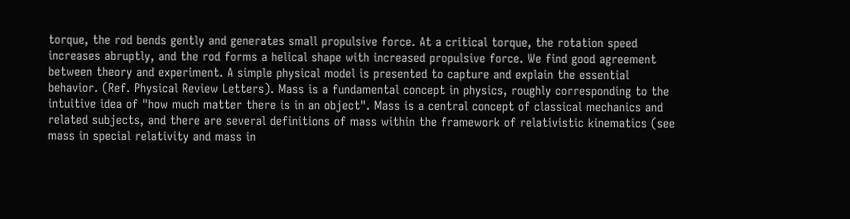torque, the rod bends gently and generates small propulsive force. At a critical torque, the rotation speed increases abruptly, and the rod forms a helical shape with increased propulsive force. We find good agreement between theory and experiment. A simple physical model is presented to capture and explain the essential behavior. (Ref. Physical Review Letters). Mass is a fundamental concept in physics, roughly corresponding to the intuitive idea of "how much matter there is in an object". Mass is a central concept of classical mechanics and related subjects, and there are several definitions of mass within the framework of relativistic kinematics (see mass in special relativity and mass in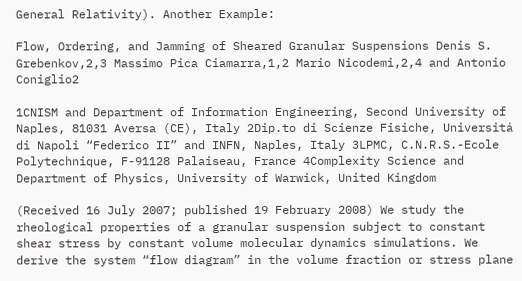General Relativity). Another Example:

Flow, Ordering, and Jamming of Sheared Granular Suspensions Denis S. Grebenkov,2,3 Massimo Pica Ciamarra,1,2 Mario Nicodemi,2,4 and Antonio Coniglio2

1CNISM and Department of Information Engineering, Second University of Naples, 81031 Aversa (CE), Italy 2Dip.to di Scienze Fisiche, Universitá di Napoli “Federico II” and INFN, Naples, Italy 3LPMC, C.N.R.S.-Ecole Polytechnique, F-91128 Palaiseau, France 4Complexity Science and Department of Physics, University of Warwick, United Kingdom

(Received 16 July 2007; published 19 February 2008) We study the rheological properties of a granular suspension subject to constant shear stress by constant volume molecular dynamics simulations. We derive the system “flow diagram” in the volume fraction or stress plane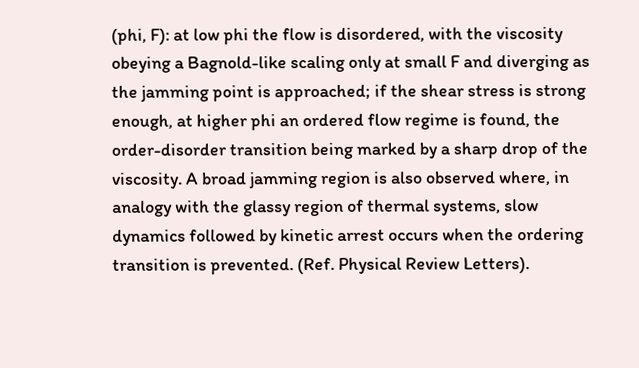(phi, F): at low phi the flow is disordered, with the viscosity obeying a Bagnold-like scaling only at small F and diverging as the jamming point is approached; if the shear stress is strong enough, at higher phi an ordered flow regime is found, the order-disorder transition being marked by a sharp drop of the viscosity. A broad jamming region is also observed where, in analogy with the glassy region of thermal systems, slow dynamics followed by kinetic arrest occurs when the ordering transition is prevented. (Ref. Physical Review Letters).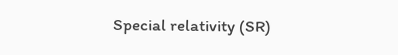Special relativity (SR)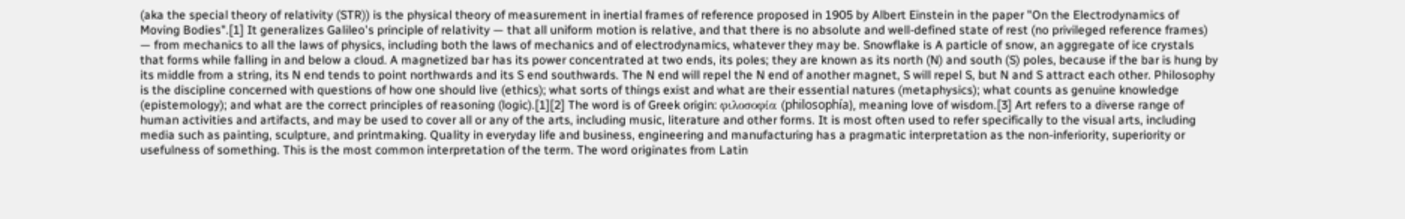(aka the special theory of relativity (STR)) is the physical theory of measurement in inertial frames of reference proposed in 1905 by Albert Einstein in the paper "On the Electrodynamics of Moving Bodies".[1] It generalizes Galileo's principle of relativity — that all uniform motion is relative, and that there is no absolute and well-defined state of rest (no privileged reference frames) — from mechanics to all the laws of physics, including both the laws of mechanics and of electrodynamics, whatever they may be. Snowflake is A particle of snow, an aggregate of ice crystals that forms while falling in and below a cloud. A magnetized bar has its power concentrated at two ends, its poles; they are known as its north (N) and south (S) poles, because if the bar is hung by its middle from a string, its N end tends to point northwards and its S end southwards. The N end will repel the N end of another magnet, S will repel S, but N and S attract each other. Philosophy is the discipline concerned with questions of how one should live (ethics); what sorts of things exist and what are their essential natures (metaphysics); what counts as genuine knowledge (epistemology); and what are the correct principles of reasoning (logic).[1][2] The word is of Greek origin: φιλοσοφία (philosophía), meaning love of wisdom.[3] Art refers to a diverse range of human activities and artifacts, and may be used to cover all or any of the arts, including music, literature and other forms. It is most often used to refer specifically to the visual arts, including media such as painting, sculpture, and printmaking. Quality in everyday life and business, engineering and manufacturing has a pragmatic interpretation as the non-inferiority, superiority or usefulness of something. This is the most common interpretation of the term. The word originates from Latin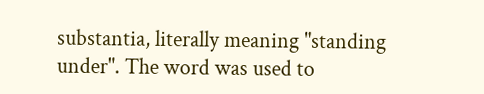substantia, literally meaning "standing under". The word was used to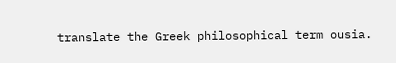translate the Greek philosophical term ousia.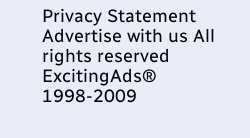Privacy Statement Advertise with us All rights reserved ExcitingAds® 1998-2009